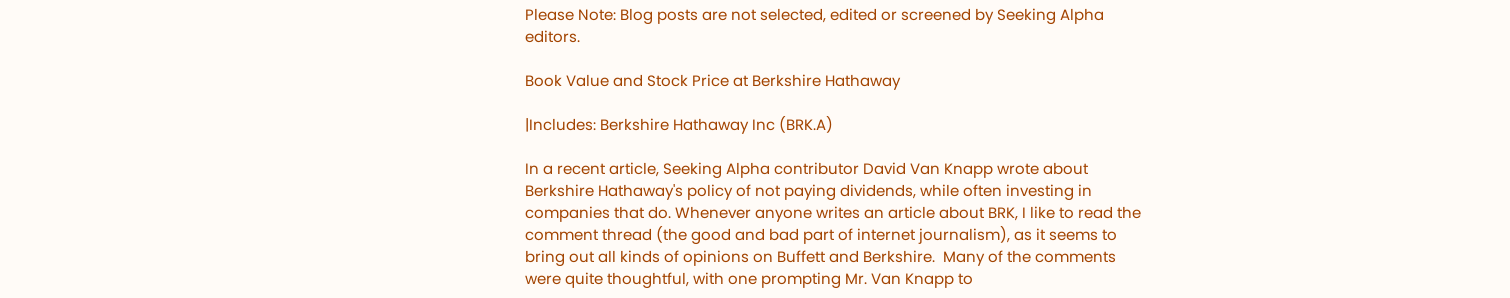Please Note: Blog posts are not selected, edited or screened by Seeking Alpha editors.

Book Value and Stock Price at Berkshire Hathaway

|Includes: Berkshire Hathaway Inc (BRK.A)

In a recent article, Seeking Alpha contributor David Van Knapp wrote about Berkshire Hathaway's policy of not paying dividends, while often investing in companies that do. Whenever anyone writes an article about BRK, I like to read the comment thread (the good and bad part of internet journalism), as it seems to bring out all kinds of opinions on Buffett and Berkshire.  Many of the comments were quite thoughtful, with one prompting Mr. Van Knapp to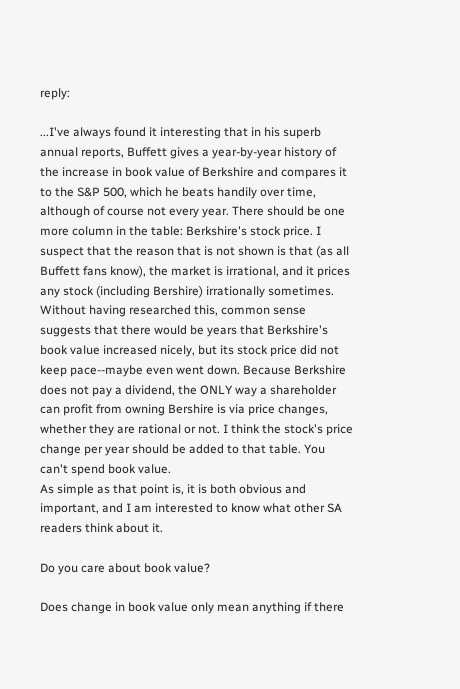reply:

...I've always found it interesting that in his superb annual reports, Buffett gives a year-by-year history of the increase in book value of Berkshire and compares it to the S&P 500, which he beats handily over time, although of course not every year. There should be one more column in the table: Berkshire's stock price. I suspect that the reason that is not shown is that (as all Buffett fans know), the market is irrational, and it prices any stock (including Bershire) irrationally sometimes. Without having researched this, common sense suggests that there would be years that Berkshire's book value increased nicely, but its stock price did not keep pace--maybe even went down. Because Berkshire does not pay a dividend, the ONLY way a shareholder can profit from owning Bershire is via price changes, whether they are rational or not. I think the stock's price change per year should be added to that table. You can't spend book value.
As simple as that point is, it is both obvious and important, and I am interested to know what other SA readers think about it.

Do you care about book value?

Does change in book value only mean anything if there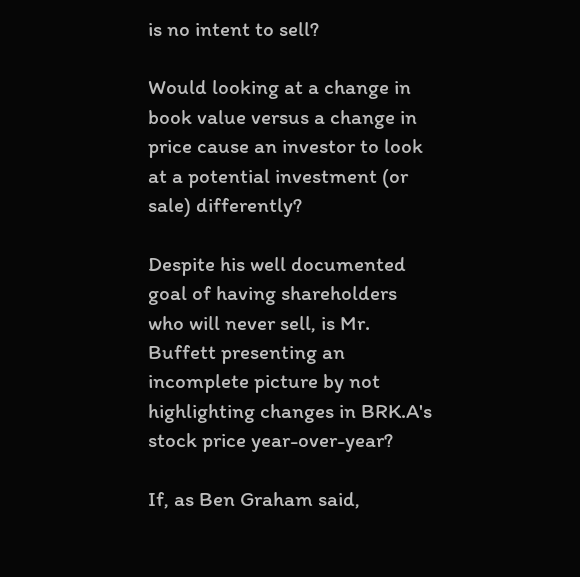is no intent to sell?

Would looking at a change in book value versus a change in price cause an investor to look at a potential investment (or sale) differently?

Despite his well documented goal of having shareholders who will never sell, is Mr. Buffett presenting an incomplete picture by not highlighting changes in BRK.A's stock price year-over-year?

If, as Ben Graham said,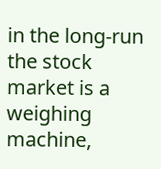in the long-run the stock market is a weighing machine,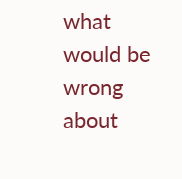what would be wrong about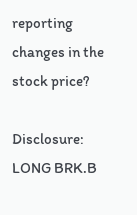reporting changes in the stock price?

Disclosure: LONG BRK.B